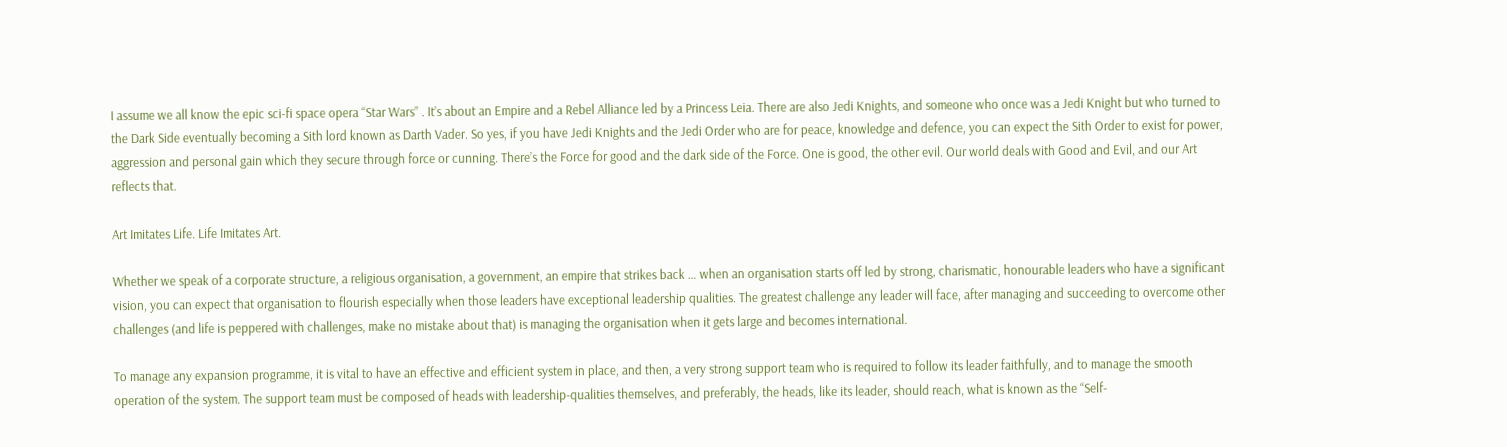I assume we all know the epic sci-fi space opera “Star Wars” . It’s about an Empire and a Rebel Alliance led by a Princess Leia. There are also Jedi Knights, and someone who once was a Jedi Knight but who turned to the Dark Side eventually becoming a Sith lord known as Darth Vader. So yes, if you have Jedi Knights and the Jedi Order who are for peace, knowledge and defence, you can expect the Sith Order to exist for power, aggression and personal gain which they secure through force or cunning. There’s the Force for good and the dark side of the Force. One is good, the other evil. Our world deals with Good and Evil, and our Art reflects that.

Art Imitates Life. Life Imitates Art.

Whether we speak of a corporate structure, a religious organisation, a government, an empire that strikes back … when an organisation starts off led by strong, charismatic, honourable leaders who have a significant vision, you can expect that organisation to flourish especially when those leaders have exceptional leadership qualities. The greatest challenge any leader will face, after managing and succeeding to overcome other challenges (and life is peppered with challenges, make no mistake about that) is managing the organisation when it gets large and becomes international.

To manage any expansion programme, it is vital to have an effective and efficient system in place, and then, a very strong support team who is required to follow its leader faithfully, and to manage the smooth operation of the system. The support team must be composed of heads with leadership-qualities themselves, and preferably, the heads, like its leader, should reach, what is known as the “Self-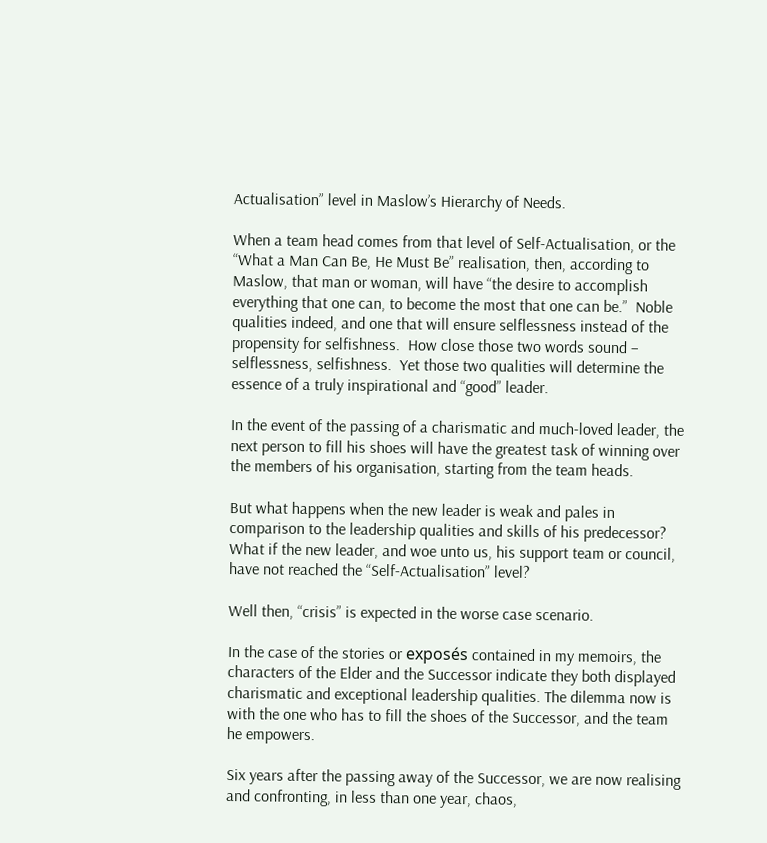Actualisation” level in Maslow’s Hierarchy of Needs.

When a team head comes from that level of Self-Actualisation, or the “What a Man Can Be, He Must Be” realisation, then, according to Maslow, that man or woman, will have “the desire to accomplish everything that one can, to become the most that one can be.”  Noble qualities indeed, and one that will ensure selflessness instead of the propensity for selfishness.  How close those two words sound – selflessness, selfishness.  Yet those two qualities will determine the essence of a truly inspirational and “good” leader.

In the event of the passing of a charismatic and much-loved leader, the next person to fill his shoes will have the greatest task of winning over the members of his organisation, starting from the team heads.

But what happens when the new leader is weak and pales in comparison to the leadership qualities and skills of his predecessor?  What if the new leader, and woe unto us, his support team or council, have not reached the “Self-Actualisation” level?

Well then, “crisis” is expected in the worse case scenario.

In the case of the stories or exposés contained in my memoirs, the characters of the Elder and the Successor indicate they both displayed charismatic and exceptional leadership qualities. The dilemma now is with the one who has to fill the shoes of the Successor, and the team he empowers.

Six years after the passing away of the Successor, we are now realising and confronting, in less than one year, chaos,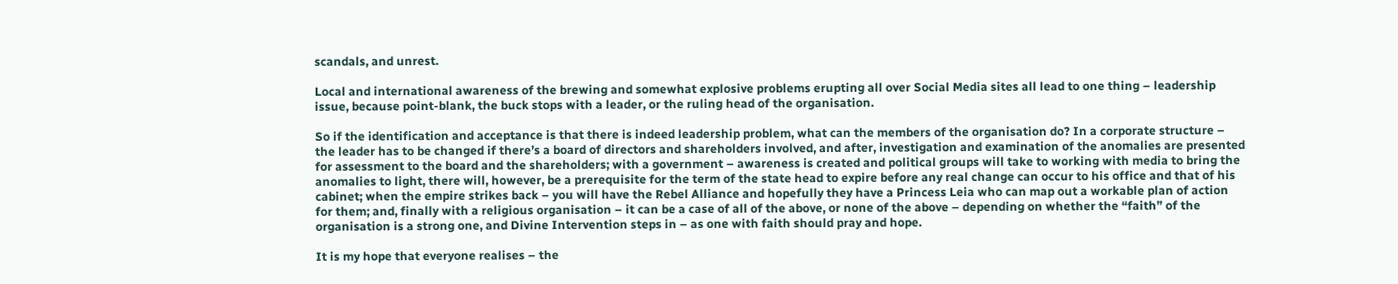scandals, and unrest.

Local and international awareness of the brewing and somewhat explosive problems erupting all over Social Media sites all lead to one thing – leadership issue, because point-blank, the buck stops with a leader, or the ruling head of the organisation.

So if the identification and acceptance is that there is indeed leadership problem, what can the members of the organisation do? In a corporate structure – the leader has to be changed if there’s a board of directors and shareholders involved, and after, investigation and examination of the anomalies are presented for assessment to the board and the shareholders; with a government – awareness is created and political groups will take to working with media to bring the anomalies to light, there will, however, be a prerequisite for the term of the state head to expire before any real change can occur to his office and that of his cabinet; when the empire strikes back – you will have the Rebel Alliance and hopefully they have a Princess Leia who can map out a workable plan of action for them; and, finally with a religious organisation – it can be a case of all of the above, or none of the above – depending on whether the “faith” of the organisation is a strong one, and Divine Intervention steps in – as one with faith should pray and hope.

It is my hope that everyone realises – the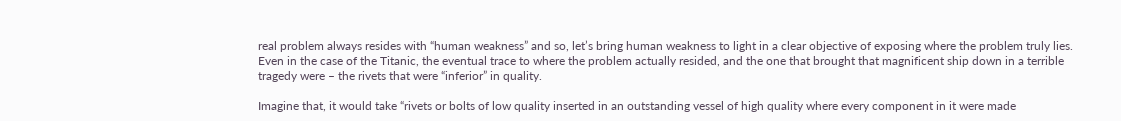real problem always resides with “human weakness” and so, let’s bring human weakness to light in a clear objective of exposing where the problem truly lies.  Even in the case of the Titanic, the eventual trace to where the problem actually resided, and the one that brought that magnificent ship down in a terrible tragedy were – the rivets that were “inferior” in quality.

Imagine that, it would take “rivets or bolts of low quality inserted in an outstanding vessel of high quality where every component in it were made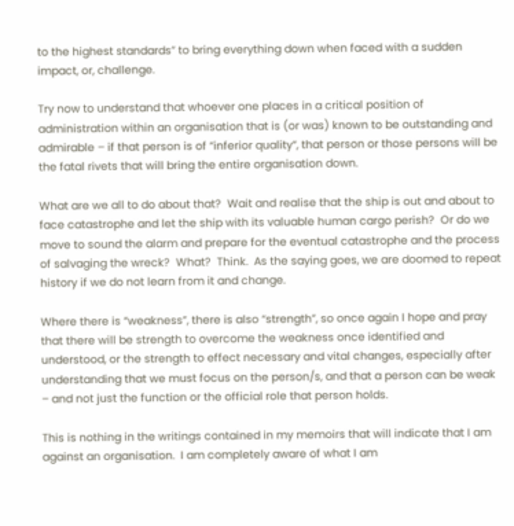to the highest standards” to bring everything down when faced with a sudden impact, or, challenge.

Try now to understand that whoever one places in a critical position of administration within an organisation that is (or was) known to be outstanding and admirable – if that person is of “inferior quality“, that person or those persons will be the fatal rivets that will bring the entire organisation down.

What are we all to do about that?  Wait and realise that the ship is out and about to face catastrophe and let the ship with its valuable human cargo perish?  Or do we move to sound the alarm and prepare for the eventual catastrophe and the process of salvaging the wreck?  What?  Think.  As the saying goes, we are doomed to repeat history if we do not learn from it and change.

Where there is “weakness”, there is also “strength”, so once again I hope and pray that there will be strength to overcome the weakness once identified and understood, or the strength to effect necessary and vital changes, especially after understanding that we must focus on the person/s, and that a person can be weak – and not just the function or the official role that person holds.

This is nothing in the writings contained in my memoirs that will indicate that I am against an organisation.  I am completely aware of what I am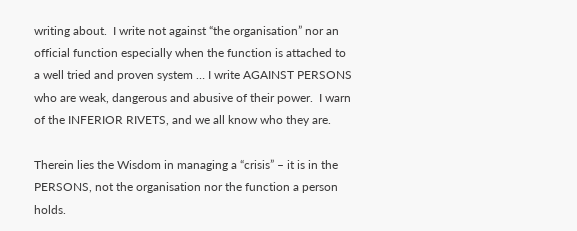writing about.  I write not against “the organisation” nor an official function especially when the function is attached to a well tried and proven system … I write AGAINST PERSONS who are weak, dangerous and abusive of their power.  I warn of the INFERIOR RIVETS, and we all know who they are.

Therein lies the Wisdom in managing a “crisis” – it is in the PERSONS, not the organisation nor the function a person holds.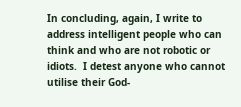In concluding, again, I write to address intelligent people who can think and who are not robotic or idiots.  I detest anyone who cannot utilise their God-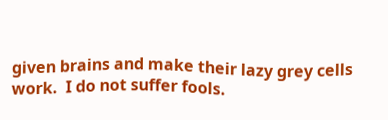given brains and make their lazy grey cells work.  I do not suffer fools.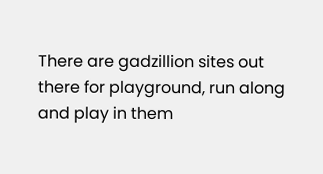There are gadzillion sites out there for playground, run along and play in them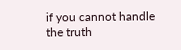if you cannot handle the truth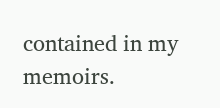contained in my memoirs.